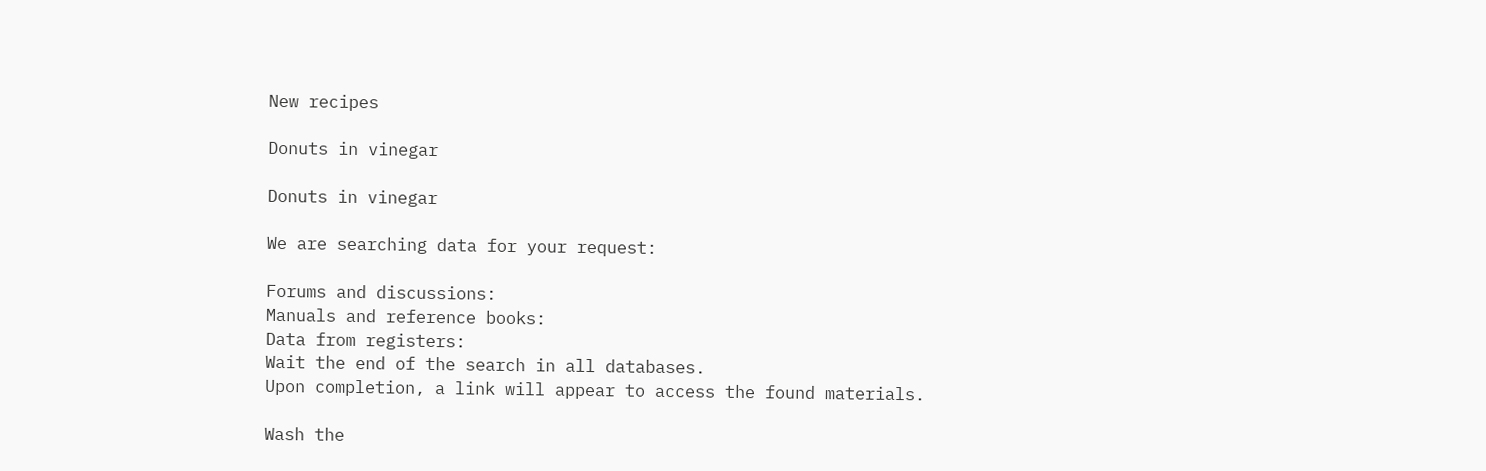New recipes

Donuts in vinegar

Donuts in vinegar

We are searching data for your request:

Forums and discussions:
Manuals and reference books:
Data from registers:
Wait the end of the search in all databases.
Upon completion, a link will appear to access the found materials.

Wash the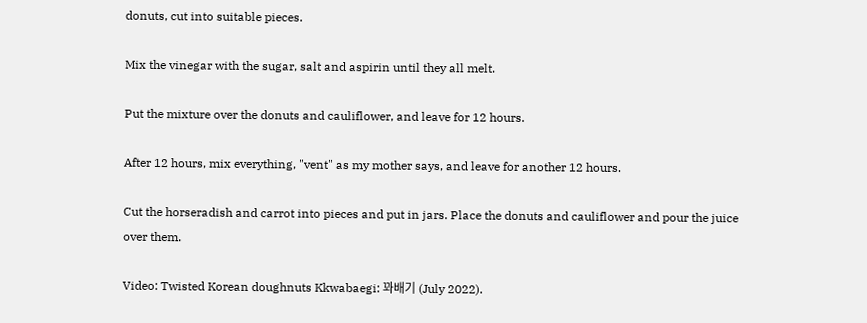donuts, cut into suitable pieces.

Mix the vinegar with the sugar, salt and aspirin until they all melt.

Put the mixture over the donuts and cauliflower, and leave for 12 hours.

After 12 hours, mix everything, "vent" as my mother says, and leave for another 12 hours.

Cut the horseradish and carrot into pieces and put in jars. Place the donuts and cauliflower and pour the juice over them.

Video: Twisted Korean doughnuts Kkwabaegi: 꽈배기 (July 2022).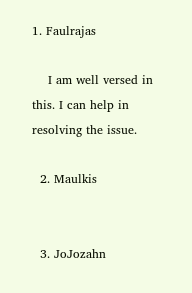1. Faulrajas

    I am well versed in this. I can help in resolving the issue.

  2. Maulkis


  3. JoJozahn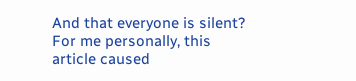And that everyone is silent? For me personally, this article caused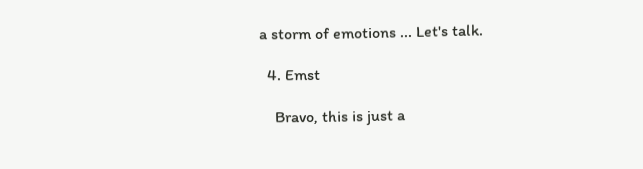a storm of emotions ... Let's talk.

  4. Emst

    Bravo, this is just a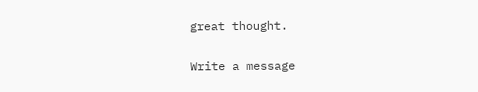great thought.

Write a message